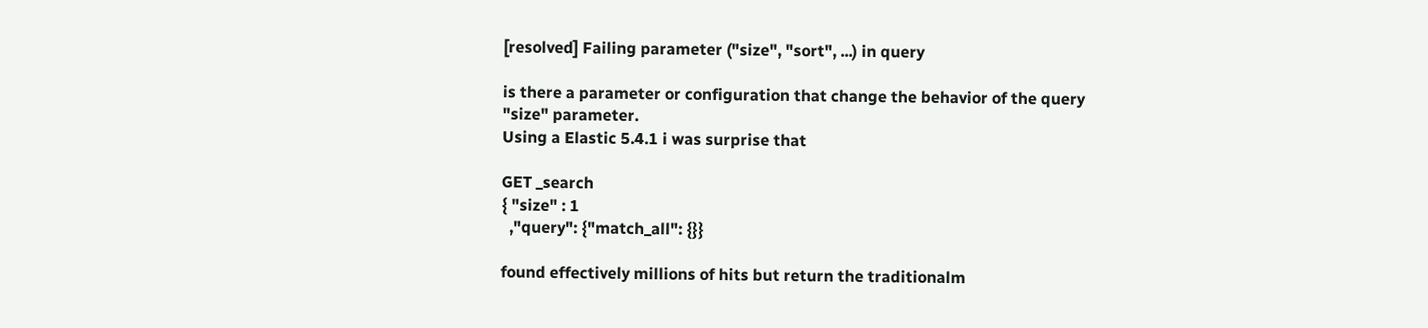[resolved] Failing parameter ("size", "sort", ...) in query

is there a parameter or configuration that change the behavior of the query "size" parameter.
Using a Elastic 5.4.1 i was surprise that

GET _search
{ "size" : 1
  ,"query": {"match_all": {}}

found effectively millions of hits but return the traditionalm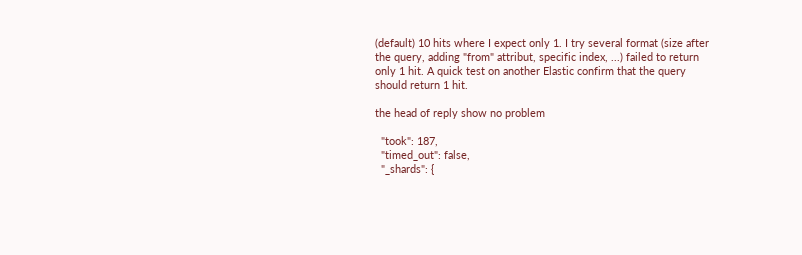(default) 10 hits where I expect only 1. I try several format (size after the query, adding "from" attribut, specific index, ...) failed to return only 1 hit. A quick test on another Elastic confirm that the query should return 1 hit.

the head of reply show no problem

  "took": 187,
  "timed_out": false,
  "_shards": {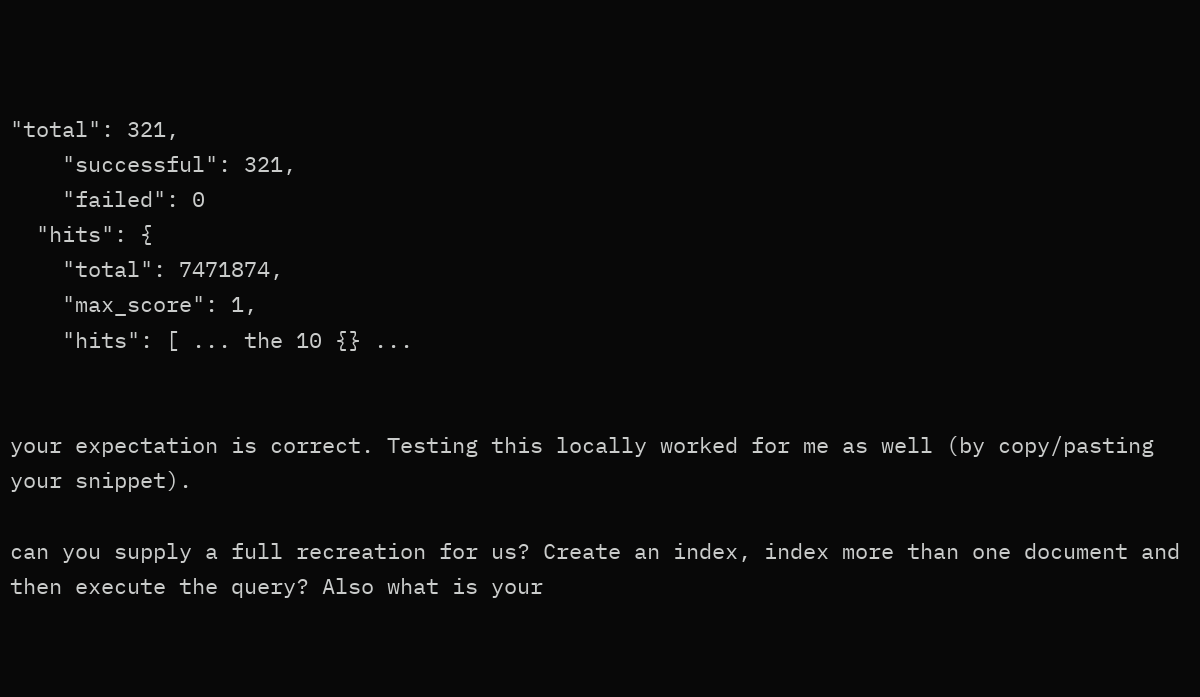"total": 321,
    "successful": 321,
    "failed": 0
  "hits": {
    "total": 7471874,
    "max_score": 1,
    "hits": [ ... the 10 {} ...


your expectation is correct. Testing this locally worked for me as well (by copy/pasting your snippet).

can you supply a full recreation for us? Create an index, index more than one document and then execute the query? Also what is your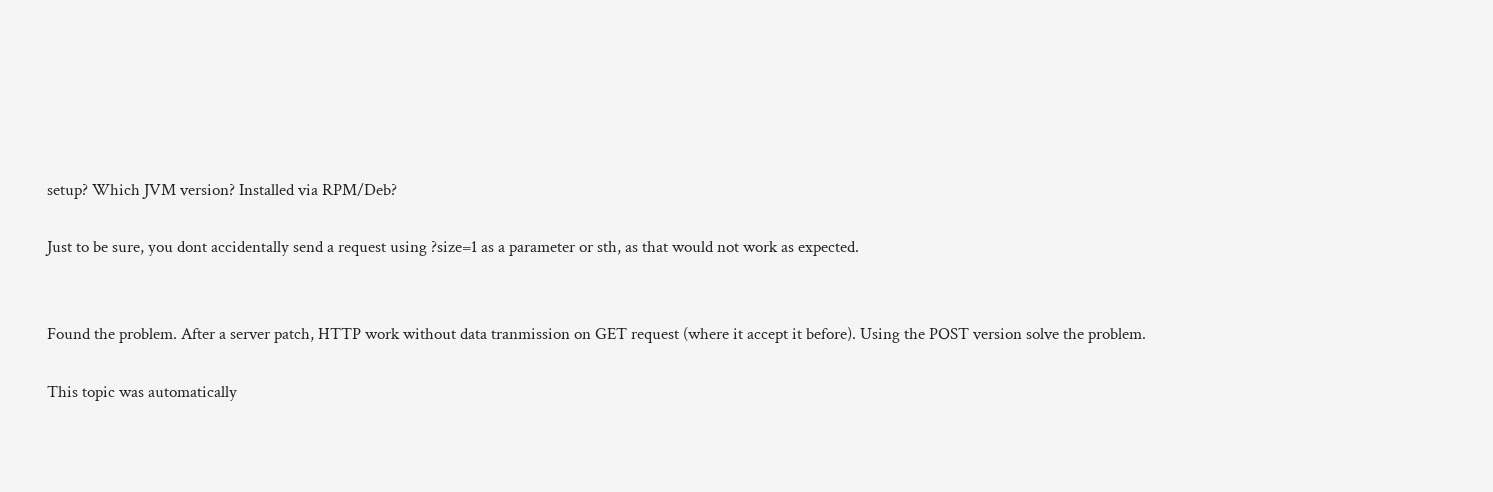setup? Which JVM version? Installed via RPM/Deb?

Just to be sure, you dont accidentally send a request using ?size=1 as a parameter or sth, as that would not work as expected.


Found the problem. After a server patch, HTTP work without data tranmission on GET request (where it accept it before). Using the POST version solve the problem.

This topic was automatically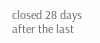closed 28 days after the last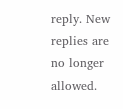reply. New replies are no longer allowed.